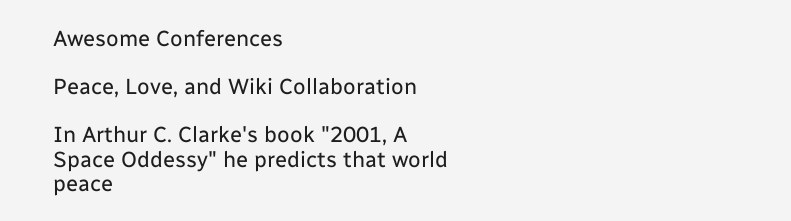Awesome Conferences

Peace, Love, and Wiki Collaboration

In Arthur C. Clarke's book "2001, A Space Oddessy" he predicts that world peace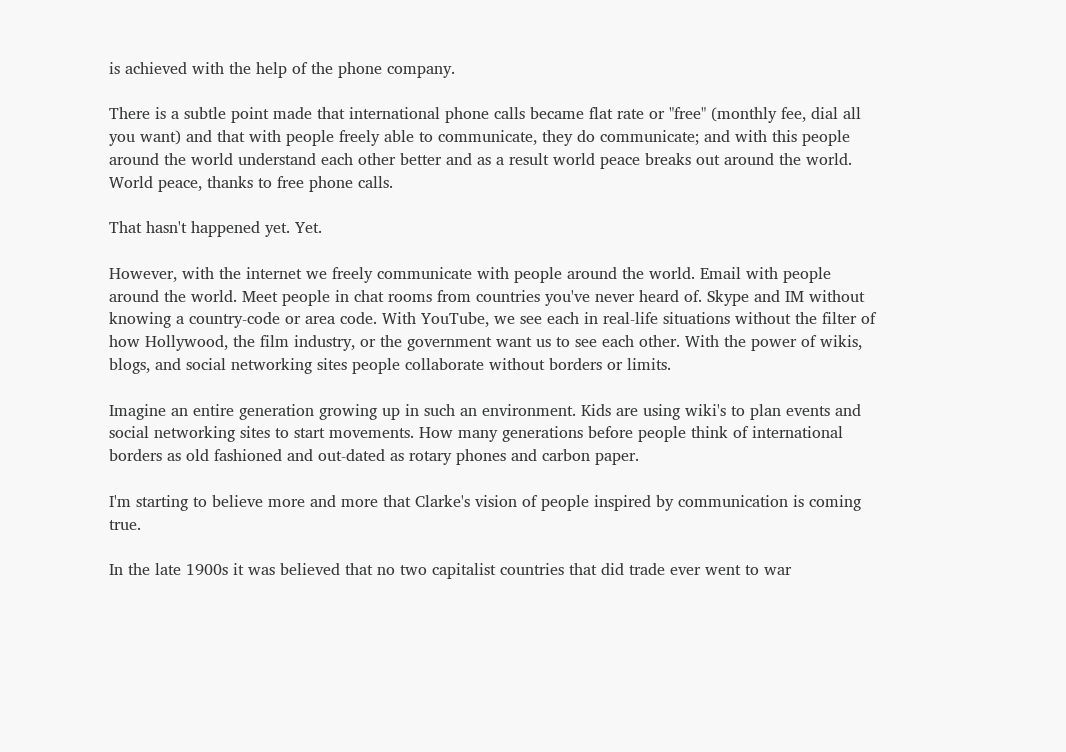is achieved with the help of the phone company.

There is a subtle point made that international phone calls became flat rate or "free" (monthly fee, dial all you want) and that with people freely able to communicate, they do communicate; and with this people around the world understand each other better and as a result world peace breaks out around the world. World peace, thanks to free phone calls.

That hasn't happened yet. Yet.

However, with the internet we freely communicate with people around the world. Email with people around the world. Meet people in chat rooms from countries you've never heard of. Skype and IM without knowing a country-code or area code. With YouTube, we see each in real-life situations without the filter of how Hollywood, the film industry, or the government want us to see each other. With the power of wikis, blogs, and social networking sites people collaborate without borders or limits.

Imagine an entire generation growing up in such an environment. Kids are using wiki's to plan events and social networking sites to start movements. How many generations before people think of international borders as old fashioned and out-dated as rotary phones and carbon paper.

I'm starting to believe more and more that Clarke's vision of people inspired by communication is coming true.

In the late 1900s it was believed that no two capitalist countries that did trade ever went to war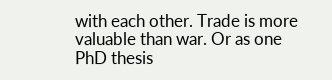with each other. Trade is more valuable than war. Or as one PhD thesis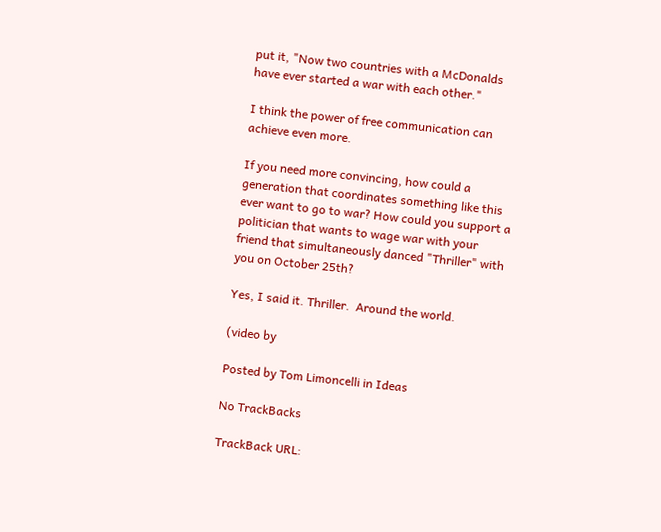put it, "Now two countries with a McDonalds have ever started a war with each other."

I think the power of free communication can achieve even more.

If you need more convincing, how could a generation that coordinates something like this ever want to go to war? How could you support a politician that wants to wage war with your friend that simultaneously danced "Thriller" with you on October 25th?

Yes, I said it. Thriller.  Around the world.

(video by

Posted by Tom Limoncelli in Ideas

No TrackBacks

TrackBack URL: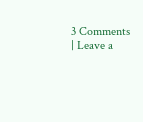3 Comments | Leave a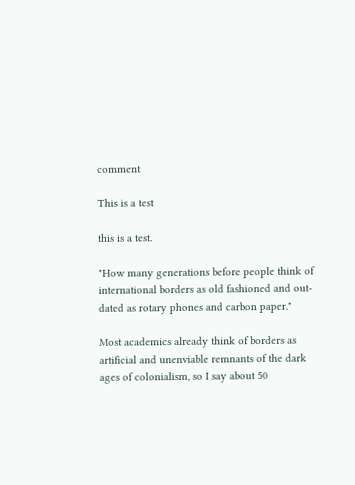comment

This is a test

this is a test.

"How many generations before people think of international borders as old fashioned and out-dated as rotary phones and carbon paper."

Most academics already think of borders as artificial and unenviable remnants of the dark ages of colonialism, so I say about 50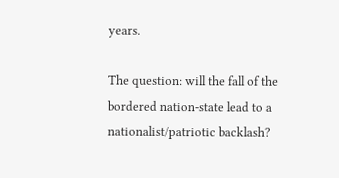years.

The question: will the fall of the bordered nation-state lead to a nationalist/patriotic backlash?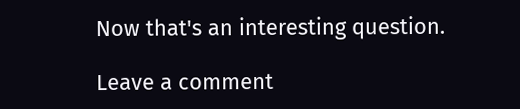Now that's an interesting question.

Leave a comment